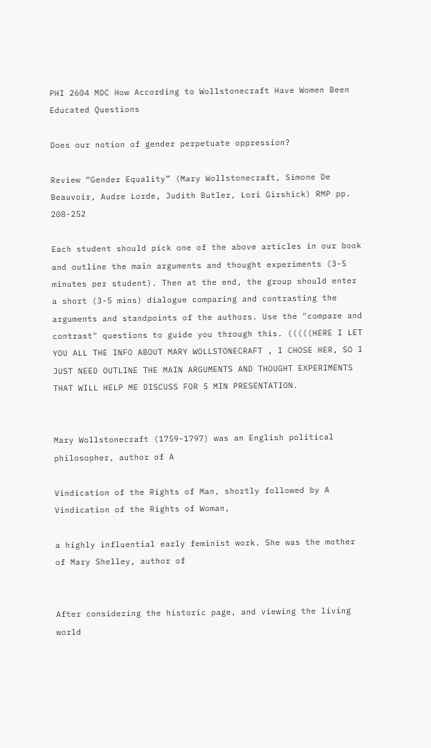PHI 2604 MDC How According to Wollstonecraft Have Women Been Educated Questions

Does our notion of gender perpetuate oppression?

Review “Gender Equality” (Mary Wollstonecraft, Simone De Beauvoir, Audre Lorde, Judith Butler, Lori Girshick) RMP pp. 208-252

Each student should pick one of the above articles in our book and outline the main arguments and thought experiments (3-5 minutes per student). Then at the end, the group should enter a short (3-5 mins) dialogue comparing and contrasting the arguments and standpoints of the authors. Use the "compare and contrast" questions to guide you through this. (((((HERE I LET YOU ALL THE INFO ABOUT MARY WOLLSTONECRAFT , I CHOSE HER, SO I JUST NEED OUTLINE THE MAIN ARGUMENTS AND THOUGHT EXPERIMENTS THAT WILL HELP ME DISCUSS FOR 5 MIN PRESENTATION.


Mary Wollstonecraft (1759-1797) was an English political philosopher, author of A

Vindication of the Rights of Man, shortly followed by A Vindication of the Rights of Woman,

a highly influential early feminist work. She was the mother of Mary Shelley, author of


After considering the historic page, and viewing the living world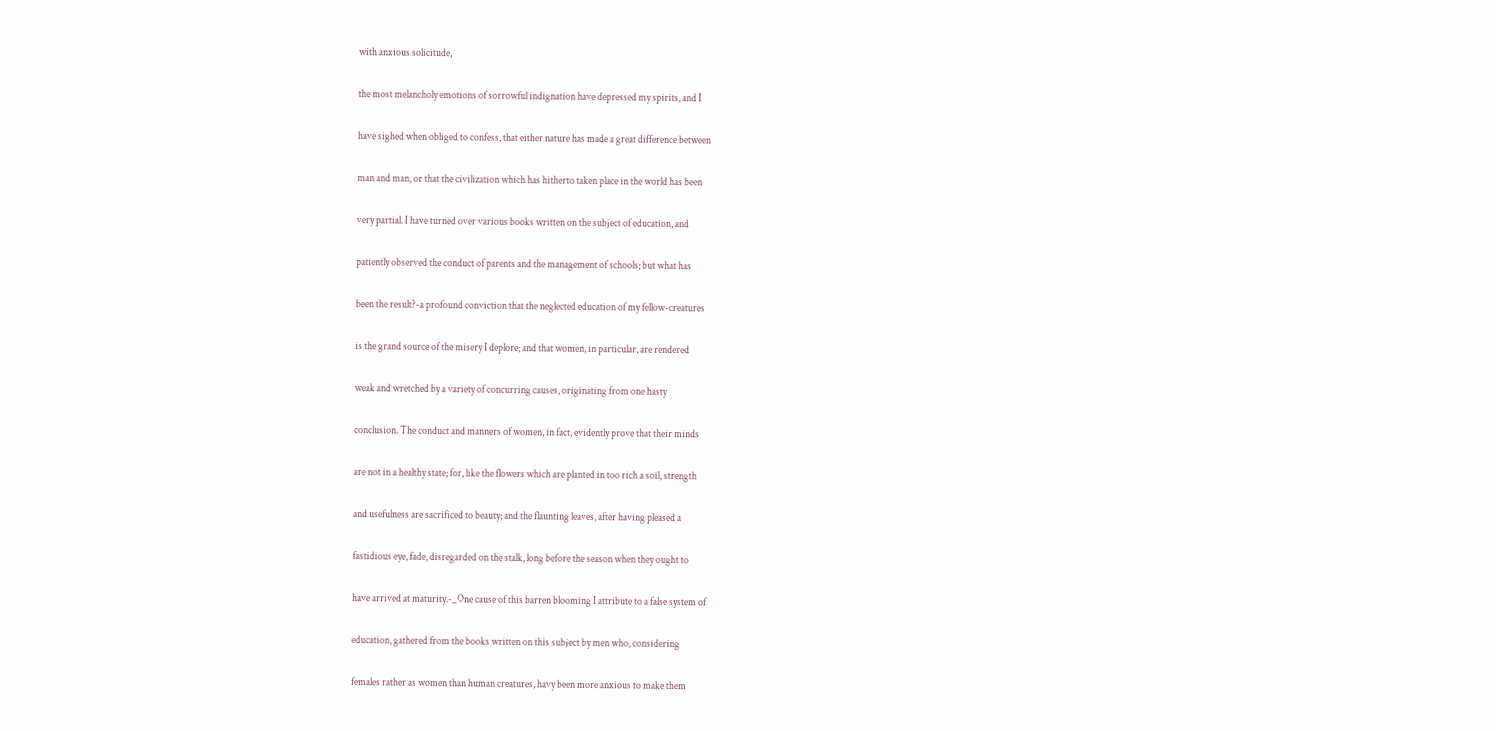with anxious solicitude,

the most melancholy emotions of sorrowful indignation have depressed my spirits, and I

have sighed when obliged to confess, that either nature has made a great difference between

man and man, or that the civilization which has hitherto taken place in the world has been

very partial. I have turned over various books written on the subject of education, and

patiently observed the conduct of parents and the management of schools; but what has

been the result?-a profound conviction that the neglected education of my fellow-creatures

is the grand source of the misery I deplore; and that women, in particular, are rendered

weak and wretched by a variety of concurring causes, originating from one hasty

conclusion. The conduct and manners of women, in fact, evidently prove that their minds

are not in a healthy state; for, like the flowers which are planted in too rich a soil, strength

and usefulness are sacrificed to beauty; and the flaunting leaves, after having pleased a

fastidious eye, fade, disregarded on the stalk, long before the season when they ought to

have arrived at maturity.-_One cause of this barren blooming I attribute to a false system of

education, gathered from the books written on this subject by men who, considering

females rather as women than human creatures, havy been more anxious to make them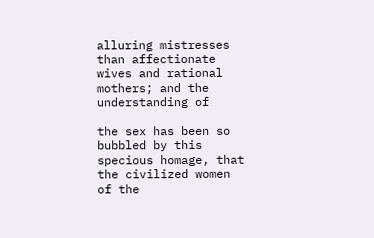alluring mistresses than affectionate wives and rational mothers; and the understanding of

the sex has been so bubbled by this specious homage, that the civilized women of the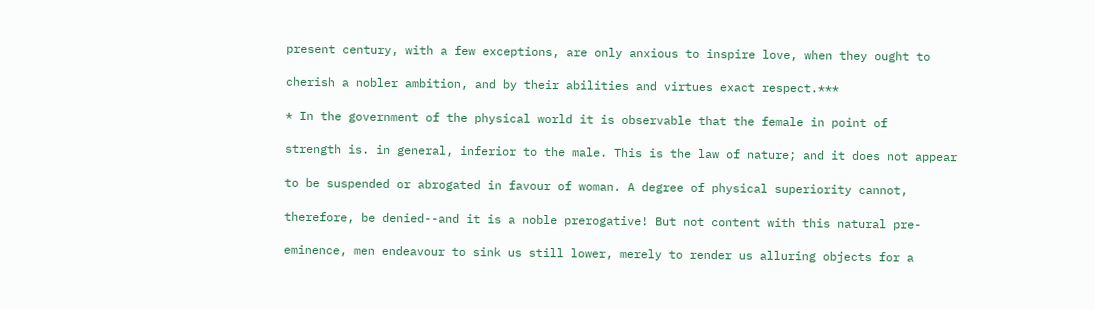present century, with a few exceptions, are only anxious to inspire love, when they ought to

cherish a nobler ambition, and by their abilities and virtues exact respect.***

* In the government of the physical world it is observable that the female in point of

strength is. in general, inferior to the male. This is the law of nature; and it does not appear

to be suspended or abrogated in favour of woman. A degree of physical superiority cannot,

therefore, be denied--and it is a noble prerogative! But not content with this natural pre-

eminence, men endeavour to sink us still lower, merely to render us alluring objects for a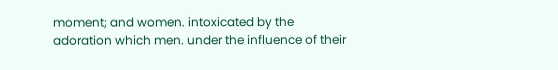moment; and women. intoxicated by the adoration which men. under the influence of their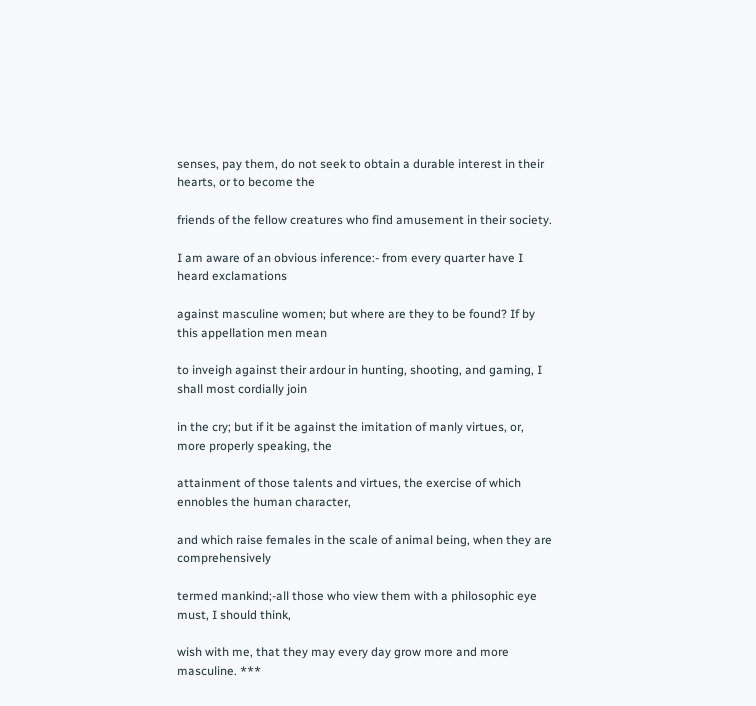senses, pay them, do not seek to obtain a durable interest in their hearts, or to become the

friends of the fellow creatures who find amusement in their society.

I am aware of an obvious inference:- from every quarter have I heard exclamations

against masculine women; but where are they to be found? If by this appellation men mean

to inveigh against their ardour in hunting, shooting, and gaming, I shall most cordially join

in the cry; but if it be against the imitation of manly virtues, or, more properly speaking, the

attainment of those talents and virtues, the exercise of which ennobles the human character,

and which raise females in the scale of animal being, when they are comprehensively

termed mankind;-all those who view them with a philosophic eye must, I should think,

wish with me, that they may every day grow more and more masculine. ***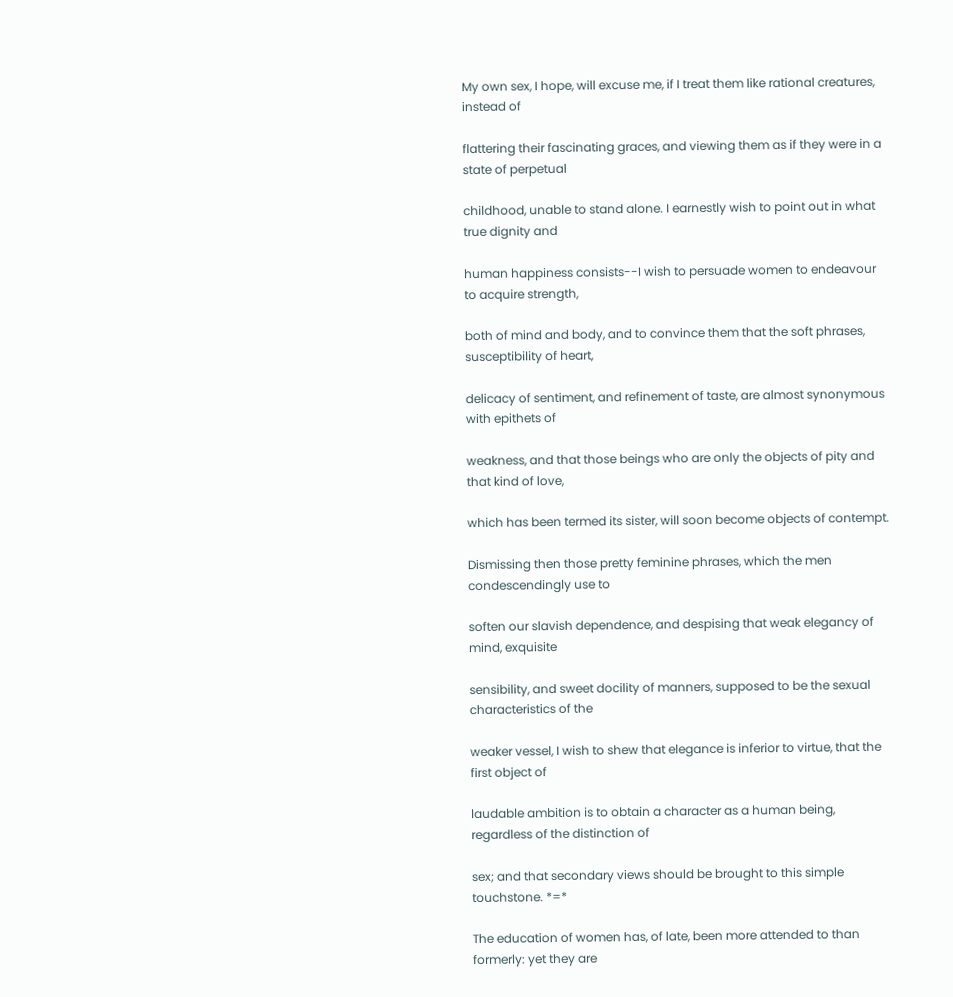My own sex, I hope, will excuse me, if I treat them like rational creatures, instead of

flattering their fascinating graces, and viewing them as if they were in a state of perpetual

childhood, unable to stand alone. I earnestly wish to point out in what true dignity and

human happiness consists--I wish to persuade women to endeavour to acquire strength,

both of mind and body, and to convince them that the soft phrases, susceptibility of heart,

delicacy of sentiment, and refinement of taste, are almost synonymous with epithets of

weakness, and that those beings who are only the objects of pity and that kind of love,

which has been termed its sister, will soon become objects of contempt.

Dismissing then those pretty feminine phrases, which the men condescendingly use to

soften our slavish dependence, and despising that weak elegancy of mind, exquisite

sensibility, and sweet docility of manners, supposed to be the sexual characteristics of the

weaker vessel, I wish to shew that elegance is inferior to virtue, that the first object of

laudable ambition is to obtain a character as a human being, regardless of the distinction of

sex; and that secondary views should be brought to this simple touchstone. *=*

The education of women has, of late, been more attended to than formerly: yet they are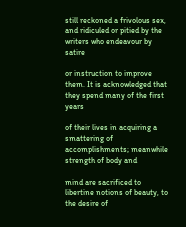still reckoned a frivolous sex, and ridiculed or pitied by the writers who endeavour by satire

or instruction to improve them. It is acknowledged that they spend many of the first years

of their lives in acquiring a smattering of accomplishments; meanwhile strength of body and

mind are sacrificed to libertine notions of beauty, to the desire of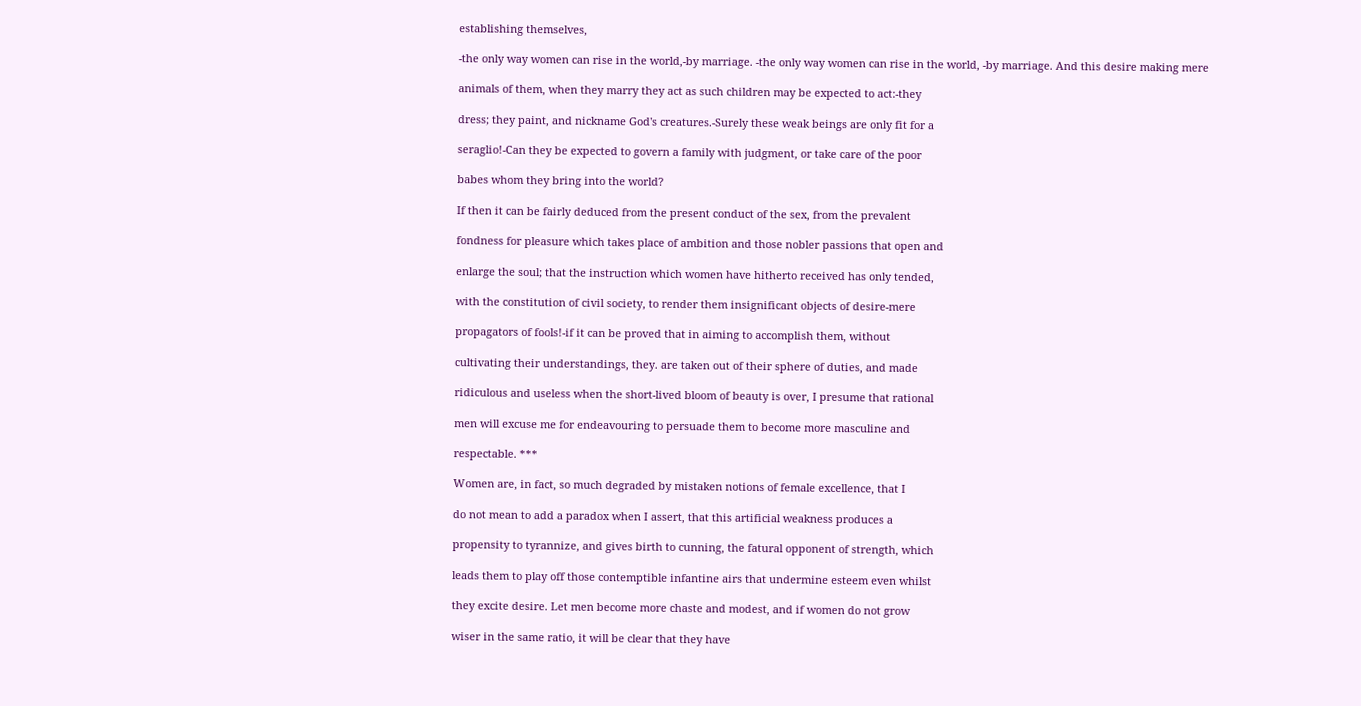establishing themselves,

-the only way women can rise in the world,-by marriage. -the only way women can rise in the world, -by marriage. And this desire making mere

animals of them, when they marry they act as such children may be expected to act:-they

dress; they paint, and nickname God's creatures.-Surely these weak beings are only fit for a

seraglio!-Can they be expected to govern a family with judgment, or take care of the poor

babes whom they bring into the world?

If then it can be fairly deduced from the present conduct of the sex, from the prevalent

fondness for pleasure which takes place of ambition and those nobler passions that open and

enlarge the soul; that the instruction which women have hitherto received has only tended,

with the constitution of civil society, to render them insignificant objects of desire-mere

propagators of fools!-if it can be proved that in aiming to accomplish them, without

cultivating their understandings, they. are taken out of their sphere of duties, and made

ridiculous and useless when the short-lived bloom of beauty is over, I presume that rational

men will excuse me for endeavouring to persuade them to become more masculine and

respectable. ***

Women are, in fact, so much degraded by mistaken notions of female excellence, that I

do not mean to add a paradox when I assert, that this artificial weakness produces a

propensity to tyrannize, and gives birth to cunning, the fatural opponent of strength, which

leads them to play off those contemptible infantine airs that undermine esteem even whilst

they excite desire. Let men become more chaste and modest, and if women do not grow

wiser in the same ratio, it will be clear that they have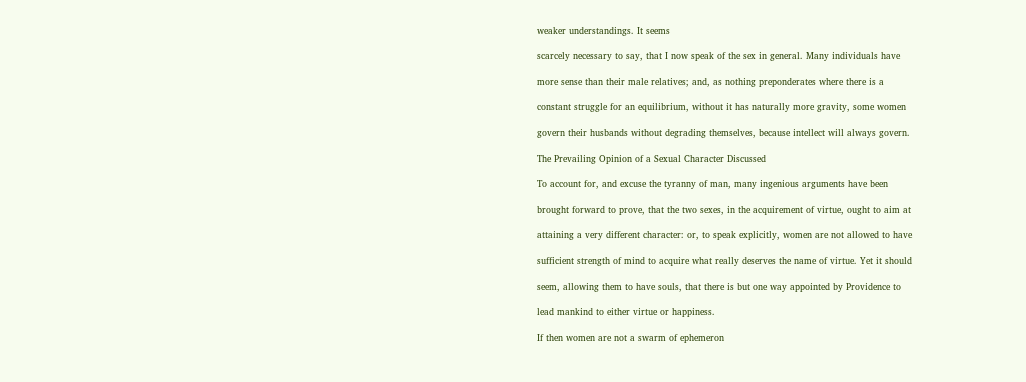weaker understandings. It seems

scarcely necessary to say, that I now speak of the sex in general. Many individuals have

more sense than their male relatives; and, as nothing preponderates where there is a

constant struggle for an equilibrium, without it has naturally more gravity, some women

govern their husbands without degrading themselves, because intellect will always govern.

The Prevailing Opinion of a Sexual Character Discussed

To account for, and excuse the tyranny of man, many ingenious arguments have been

brought forward to prove, that the two sexes, in the acquirement of virtue, ought to aim at

attaining a very different character: or, to speak explicitly, women are not allowed to have

sufficient strength of mind to acquire what really deserves the name of virtue. Yet it should

seem, allowing them to have souls, that there is but one way appointed by Providence to

lead mankind to either virtue or happiness.

If then women are not a swarm of ephemeron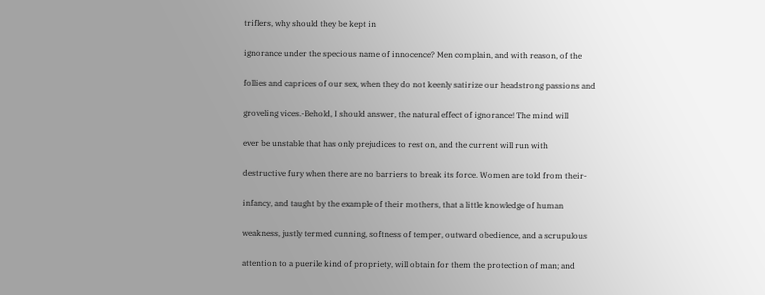triflers, why should they be kept in

ignorance under the specious name of innocence? Men complain, and with reason, of the

follies and caprices of our sex, when they do not keenly satirize our headstrong passions and

groveling vices.-Behold, I should answer, the natural effect of ignorance! The mind will

ever be unstable that has only prejudices to rest on, and the current will run with

destructive fury when there are no barriers to break its force. Women are told from their-

infancy, and taught by the example of their mothers, that a little knowledge of human

weakness, justly termed cunning, softness of temper, outward obedience, and a scrupulous

attention to a puerile kind of propriety, will obtain for them the protection of man; and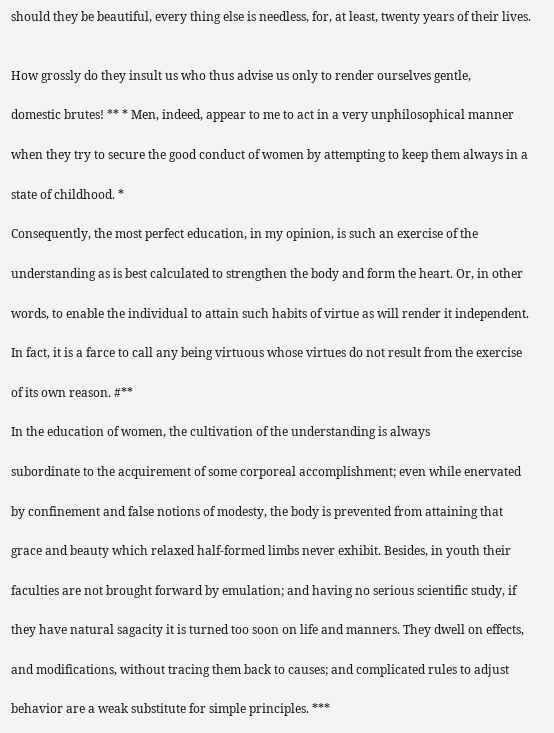should they be beautiful, every thing else is needless, for, at least, twenty years of their lives.


How grossly do they insult us who thus advise us only to render ourselves gentle,

domestic brutes! ** * Men, indeed, appear to me to act in a very unphilosophical manner

when they try to secure the good conduct of women by attempting to keep them always in a

state of childhood. *

Consequently, the most perfect education, in my opinion, is such an exercise of the

understanding as is best calculated to strengthen the body and form the heart. Or, in other

words, to enable the individual to attain such habits of virtue as will render it independent.

In fact, it is a farce to call any being virtuous whose virtues do not result from the exercise

of its own reason. #**

In the education of women, the cultivation of the understanding is always

subordinate to the acquirement of some corporeal accomplishment; even while enervated

by confinement and false notions of modesty, the body is prevented from attaining that

grace and beauty which relaxed half-formed limbs never exhibit. Besides, in youth their

faculties are not brought forward by emulation; and having no serious scientific study, if

they have natural sagacity it is turned too soon on life and manners. They dwell on effects,

and modifications, without tracing them back to causes; and complicated rules to adjust

behavior are a weak substitute for simple principles. ***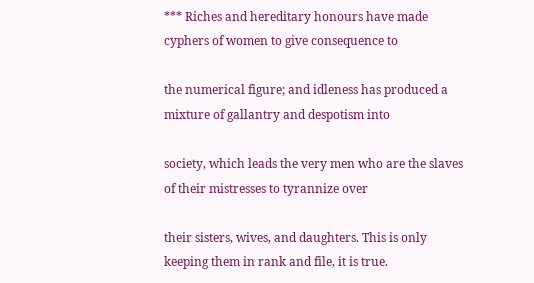*** Riches and hereditary honours have made cyphers of women to give consequence to

the numerical figure; and idleness has produced a mixture of gallantry and despotism into

society, which leads the very men who are the slaves of their mistresses to tyrannize over

their sisters, wives, and daughters. This is only keeping them in rank and file, it is true.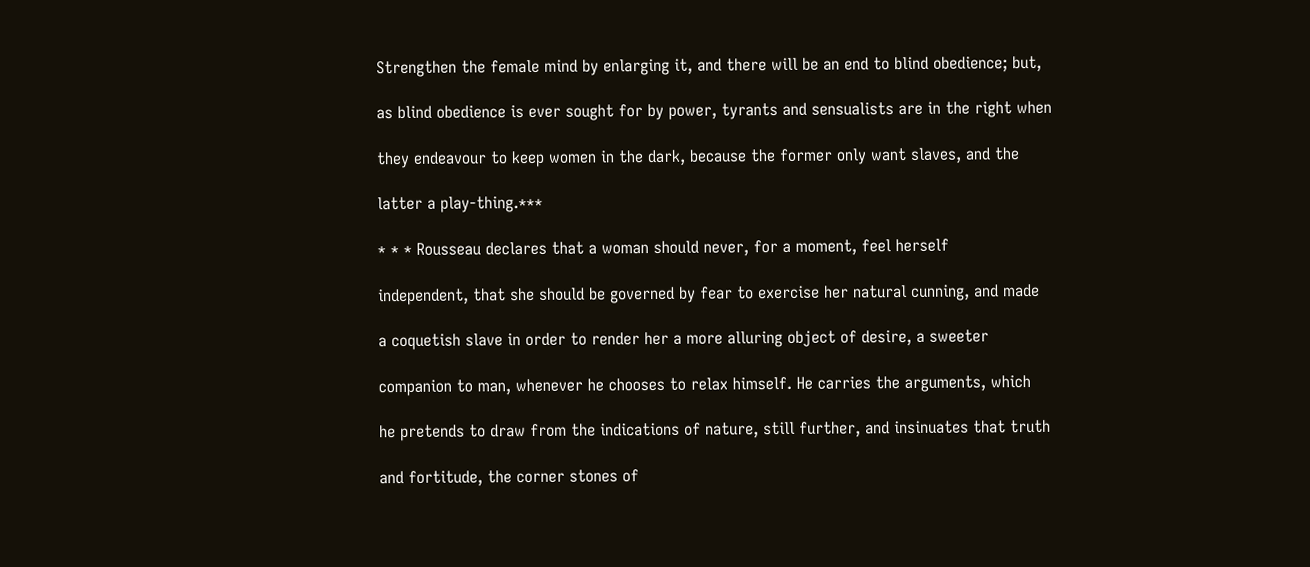Strengthen the female mind by enlarging it, and there will be an end to blind obedience; but,

as blind obedience is ever sought for by power, tyrants and sensualists are in the right when

they endeavour to keep women in the dark, because the former only want slaves, and the

latter a play-thing.***

* * * Rousseau declares that a woman should never, for a moment, feel herself

independent, that she should be governed by fear to exercise her natural cunning, and made

a coquetish slave in order to render her a more alluring object of desire, a sweeter

companion to man, whenever he chooses to relax himself. He carries the arguments, which

he pretends to draw from the indications of nature, still further, and insinuates that truth

and fortitude, the corner stones of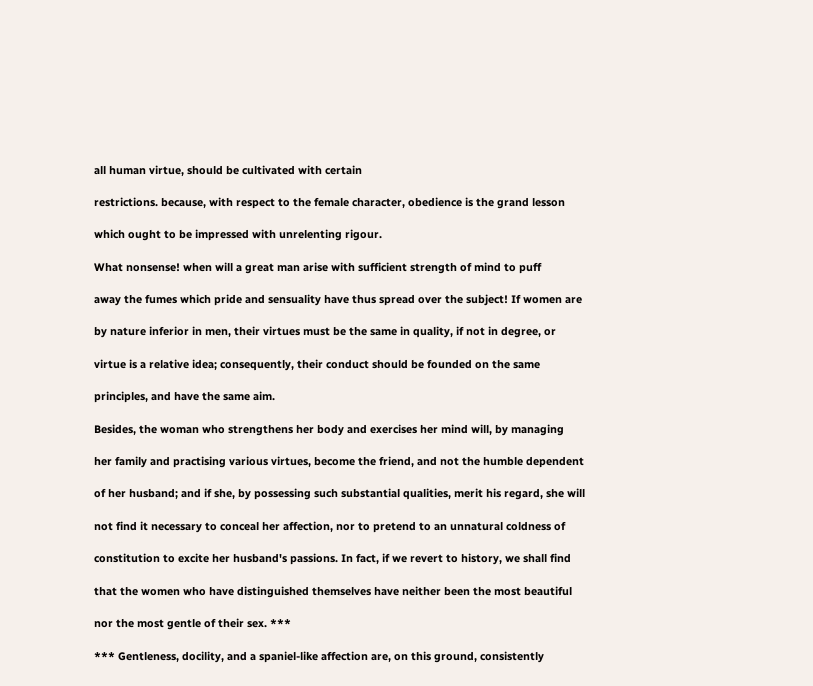all human virtue, should be cultivated with certain

restrictions. because, with respect to the female character, obedience is the grand lesson

which ought to be impressed with unrelenting rigour.

What nonsense! when will a great man arise with sufficient strength of mind to puff

away the fumes which pride and sensuality have thus spread over the subject! If women are

by nature inferior in men, their virtues must be the same in quality, if not in degree, or

virtue is a relative idea; consequently, their conduct should be founded on the same

principles, and have the same aim.

Besides, the woman who strengthens her body and exercises her mind will, by managing

her family and practising various virtues, become the friend, and not the humble dependent

of her husband; and if she, by possessing such substantial qualities, merit his regard, she will

not find it necessary to conceal her affection, nor to pretend to an unnatural coldness of

constitution to excite her husband's passions. In fact, if we revert to history, we shall find

that the women who have distinguished themselves have neither been the most beautiful

nor the most gentle of their sex. ***

*** Gentleness, docility, and a spaniel-like affection are, on this ground, consistently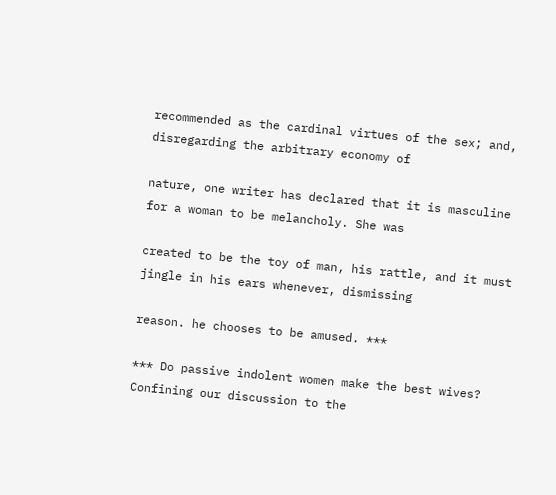recommended as the cardinal virtues of the sex; and, disregarding the arbitrary economy of

nature, one writer has declared that it is masculine for a woman to be melancholy. She was

created to be the toy of man, his rattle, and it must jingle in his ears whenever, dismissing

reason. he chooses to be amused. ***

*** Do passive indolent women make the best wives? Confining our discussion to the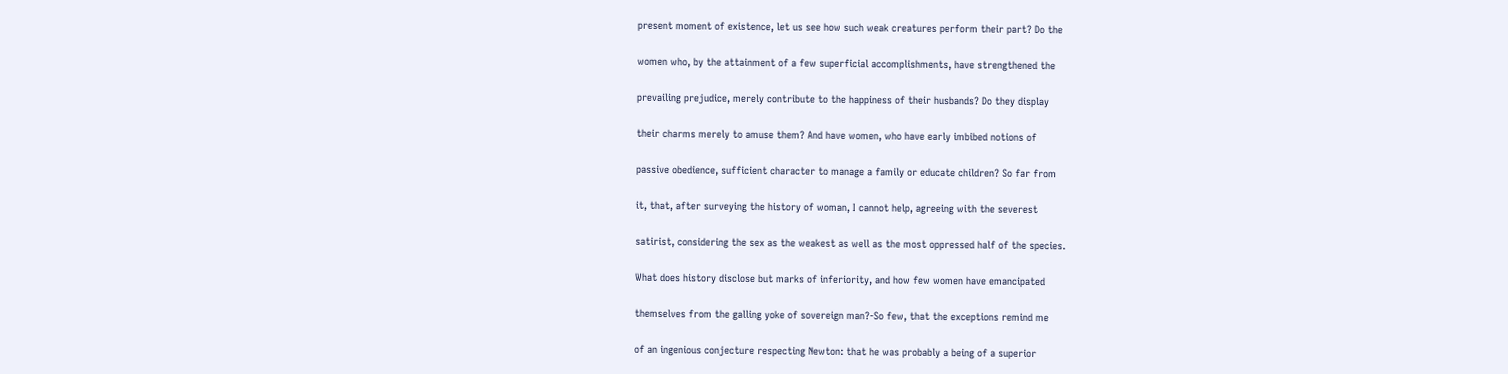present moment of existence, let us see how such weak creatures perform their part? Do the

women who, by the attainment of a few superficial accomplishments, have strengthened the

prevailing prejudice, merely contribute to the happiness of their husbands? Do they display

their charms merely to amuse them? And have women, who have early imbibed notions of

passive obedience, sufficient character to manage a family or educate children? So far from

it, that, after surveying the history of woman, I cannot help, agreeing with the severest

satirist, considering the sex as the weakest as well as the most oppressed half of the species.

What does history disclose but marks of inferiority, and how few women have emancipated

themselves from the galling yoke of sovereign man?-So few, that the exceptions remind me

of an ingenious conjecture respecting Newton: that he was probably a being of a superior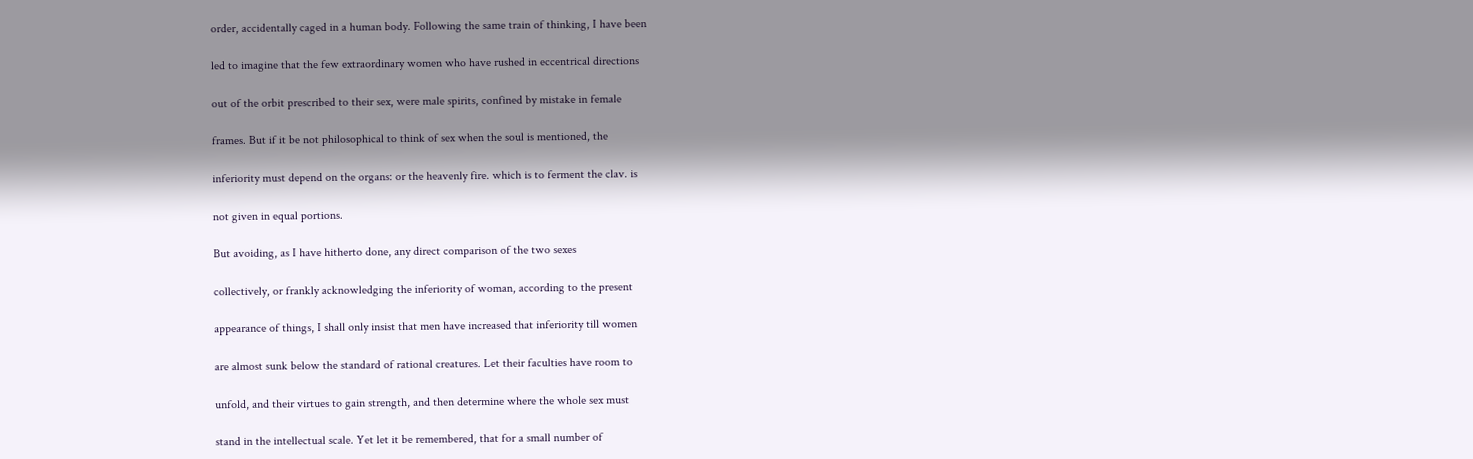order, accidentally caged in a human body. Following the same train of thinking, I have been

led to imagine that the few extraordinary women who have rushed in eccentrical directions

out of the orbit prescribed to their sex, were male spirits, confined by mistake in female

frames. But if it be not philosophical to think of sex when the soul is mentioned, the

inferiority must depend on the organs: or the heavenly fire. which is to ferment the clav. is

not given in equal portions.

But avoiding, as I have hitherto done, any direct comparison of the two sexes

collectively, or frankly acknowledging the inferiority of woman, according to the present

appearance of things, I shall only insist that men have increased that inferiority till women

are almost sunk below the standard of rational creatures. Let their faculties have room to

unfold, and their virtues to gain strength, and then determine where the whole sex must

stand in the intellectual scale. Yet let it be remembered, that for a small number of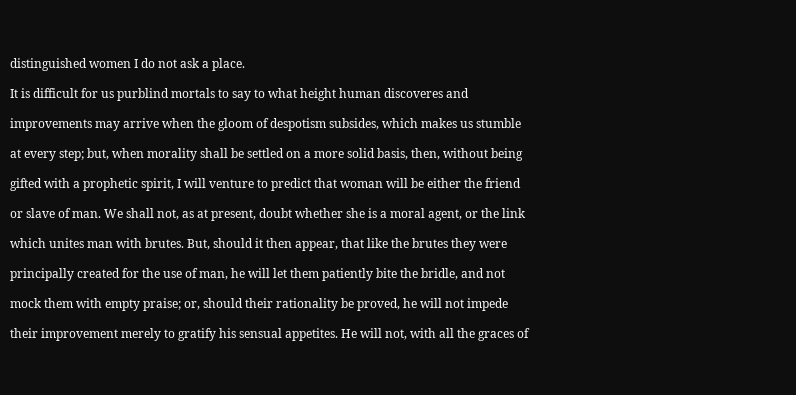distinguished women I do not ask a place.

It is difficult for us purblind mortals to say to what height human discoveres and

improvements may arrive when the gloom of despotism subsides, which makes us stumble

at every step; but, when morality shall be settled on a more solid basis, then, without being

gifted with a prophetic spirit, I will venture to predict that woman will be either the friend

or slave of man. We shall not, as at present, doubt whether she is a moral agent, or the link

which unites man with brutes. But, should it then appear, that like the brutes they were

principally created for the use of man, he will let them patiently bite the bridle, and not

mock them with empty praise; or, should their rationality be proved, he will not impede

their improvement merely to gratify his sensual appetites. He will not, with all the graces of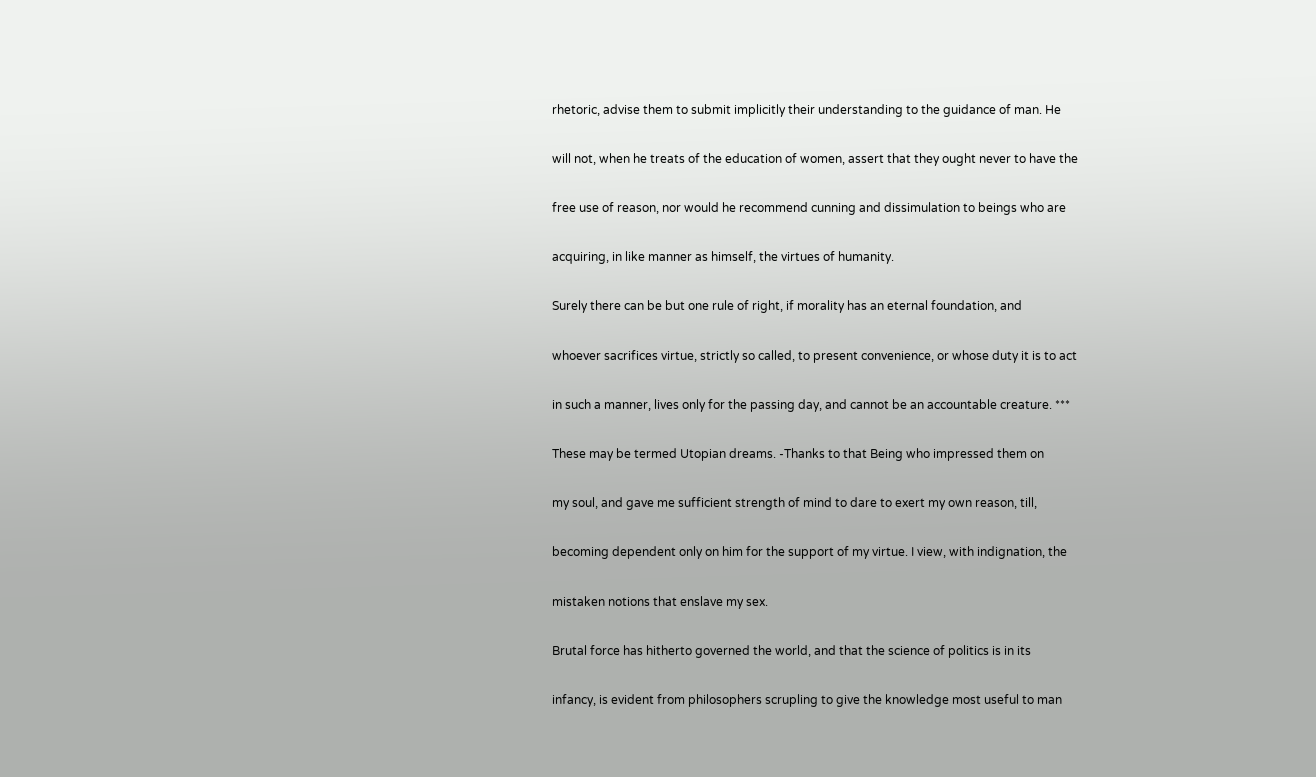rhetoric, advise them to submit implicitly their understanding to the guidance of man. He

will not, when he treats of the education of women, assert that they ought never to have the

free use of reason, nor would he recommend cunning and dissimulation to beings who are

acquiring, in like manner as himself, the virtues of humanity.

Surely there can be but one rule of right, if morality has an eternal foundation, and

whoever sacrifices virtue, strictly so called, to present convenience, or whose duty it is to act

in such a manner, lives only for the passing day, and cannot be an accountable creature. ***

These may be termed Utopian dreams. -Thanks to that Being who impressed them on

my soul, and gave me sufficient strength of mind to dare to exert my own reason, till,

becoming dependent only on him for the support of my virtue. I view, with indignation, the

mistaken notions that enslave my sex.

Brutal force has hitherto governed the world, and that the science of politics is in its

infancy, is evident from philosophers scrupling to give the knowledge most useful to man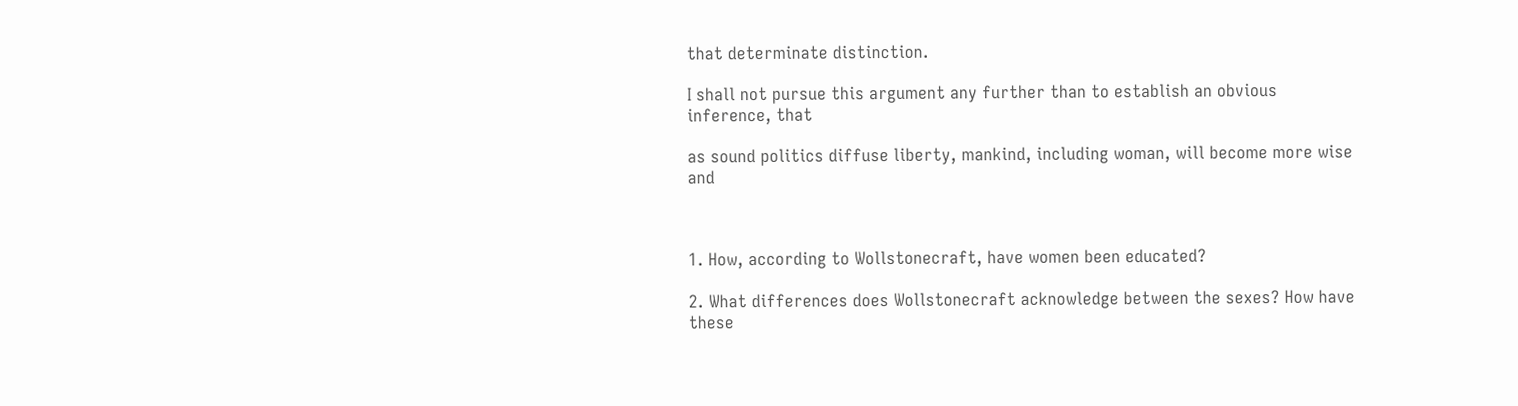that determinate distinction.

I shall not pursue this argument any further than to establish an obvious inference, that

as sound politics diffuse liberty, mankind, including woman, will become more wise and



1. How, according to Wollstonecraft, have women been educated?

2. What differences does Wollstonecraft acknowledge between the sexes? How have these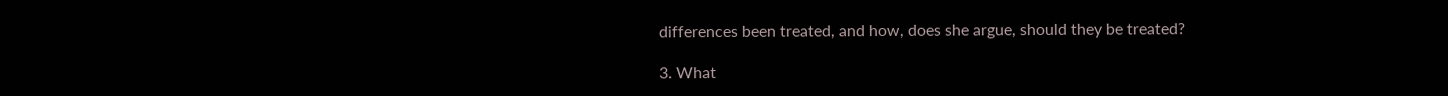differences been treated, and how, does she argue, should they be treated?

3. What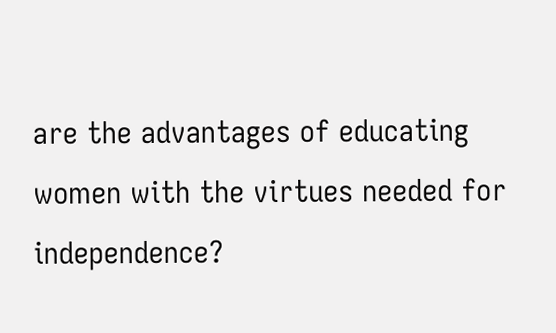are the advantages of educating women with the virtues needed for independence?